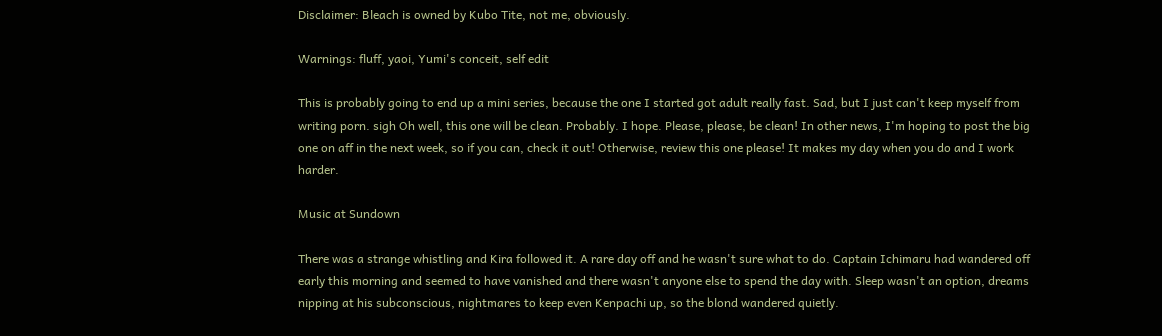Disclaimer: Bleach is owned by Kubo Tite, not me, obviously.

Warnings: fluff, yaoi, Yumi's conceit, self edit

This is probably going to end up a mini series, because the one I started got adult really fast. Sad, but I just can't keep myself from writing porn. sigh Oh well, this one will be clean. Probably. I hope. Please, please, be clean! In other news, I'm hoping to post the big one on aff in the next week, so if you can, check it out! Otherwise, review this one please! It makes my day when you do and I work harder.

Music at Sundown

There was a strange whistling and Kira followed it. A rare day off and he wasn't sure what to do. Captain Ichimaru had wandered off early this morning and seemed to have vanished and there wasn't anyone else to spend the day with. Sleep wasn't an option, dreams nipping at his subconscious, nightmares to keep even Kenpachi up, so the blond wandered quietly.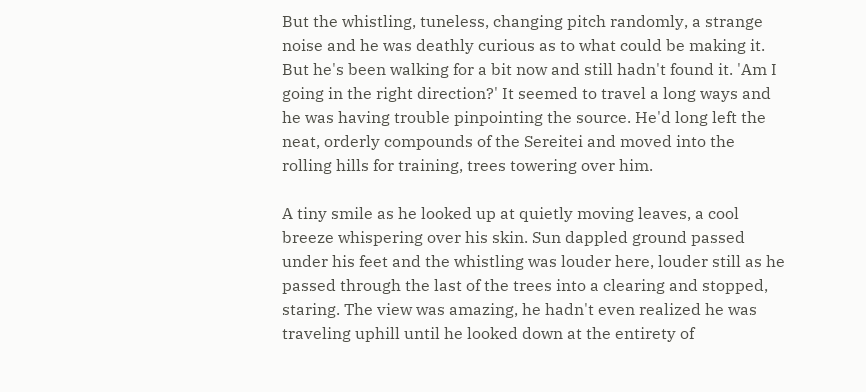But the whistling, tuneless, changing pitch randomly, a strange noise and he was deathly curious as to what could be making it. But he's been walking for a bit now and still hadn't found it. 'Am I going in the right direction?' It seemed to travel a long ways and he was having trouble pinpointing the source. He'd long left the neat, orderly compounds of the Sereitei and moved into the rolling hills for training, trees towering over him.

A tiny smile as he looked up at quietly moving leaves, a cool breeze whispering over his skin. Sun dappled ground passed under his feet and the whistling was louder here, louder still as he passed through the last of the trees into a clearing and stopped, staring. The view was amazing, he hadn't even realized he was traveling uphill until he looked down at the entirety of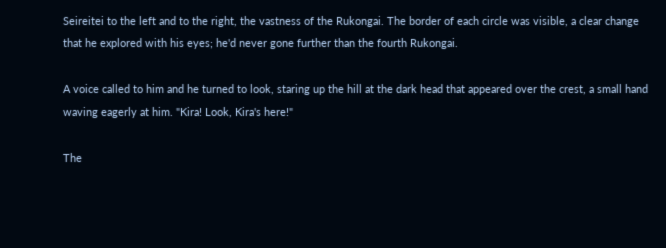Seireitei to the left and to the right, the vastness of the Rukongai. The border of each circle was visible, a clear change that he explored with his eyes; he'd never gone further than the fourth Rukongai.

A voice called to him and he turned to look, staring up the hill at the dark head that appeared over the crest, a small hand waving eagerly at him. "Kira! Look, Kira's here!"

The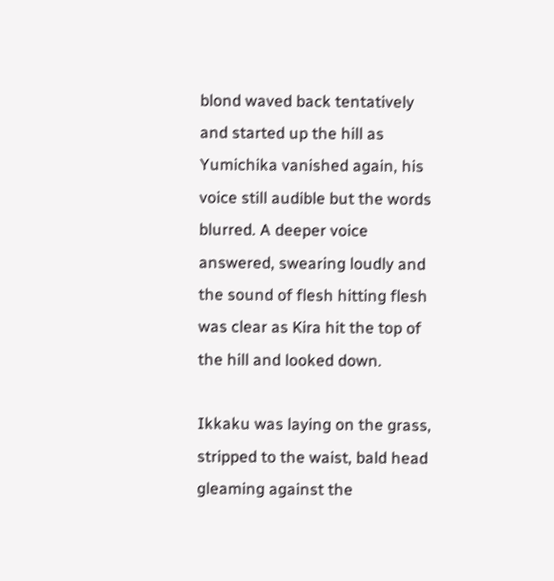blond waved back tentatively and started up the hill as Yumichika vanished again, his voice still audible but the words blurred. A deeper voice answered, swearing loudly and the sound of flesh hitting flesh was clear as Kira hit the top of the hill and looked down.

Ikkaku was laying on the grass, stripped to the waist, bald head gleaming against the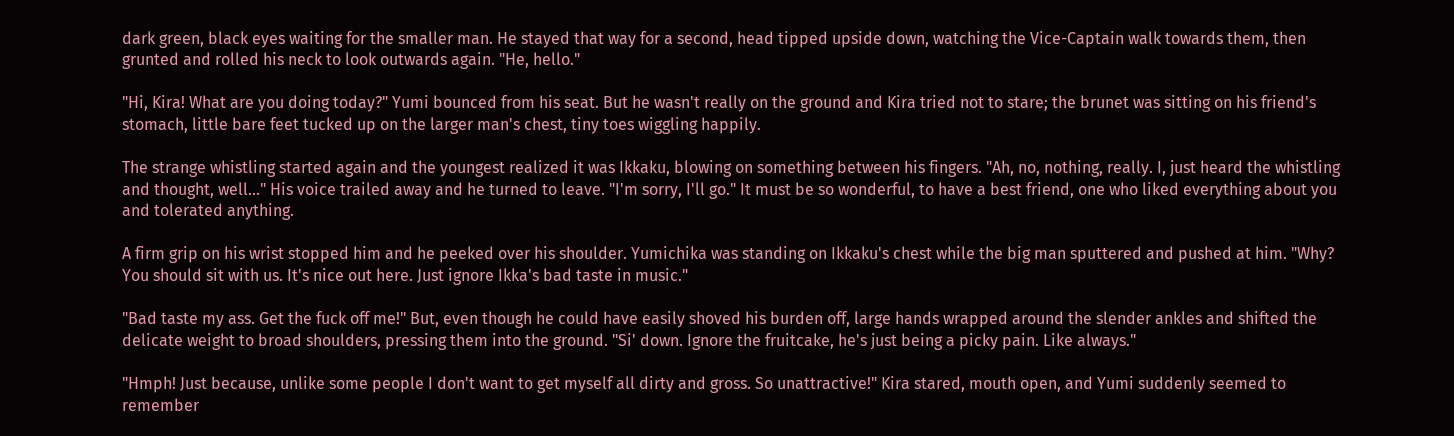dark green, black eyes waiting for the smaller man. He stayed that way for a second, head tipped upside down, watching the Vice-Captain walk towards them, then grunted and rolled his neck to look outwards again. "He, hello."

"Hi, Kira! What are you doing today?" Yumi bounced from his seat. But he wasn't really on the ground and Kira tried not to stare; the brunet was sitting on his friend's stomach, little bare feet tucked up on the larger man's chest, tiny toes wiggling happily.

The strange whistling started again and the youngest realized it was Ikkaku, blowing on something between his fingers. "Ah, no, nothing, really. I, just heard the whistling and thought, well..." His voice trailed away and he turned to leave. "I'm sorry, I'll go." It must be so wonderful, to have a best friend, one who liked everything about you and tolerated anything.

A firm grip on his wrist stopped him and he peeked over his shoulder. Yumichika was standing on Ikkaku's chest while the big man sputtered and pushed at him. "Why? You should sit with us. It's nice out here. Just ignore Ikka's bad taste in music."

"Bad taste my ass. Get the fuck off me!" But, even though he could have easily shoved his burden off, large hands wrapped around the slender ankles and shifted the delicate weight to broad shoulders, pressing them into the ground. "Si' down. Ignore the fruitcake, he's just being a picky pain. Like always."

"Hmph! Just because, unlike some people I don't want to get myself all dirty and gross. So unattractive!" Kira stared, mouth open, and Yumi suddenly seemed to remember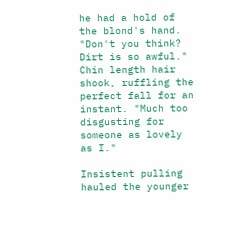he had a hold of the blond's hand. "Don't you think? Dirt is so awful." Chin length hair shook, ruffling the perfect fall for an instant. "Much too disgusting for someone as lovely as I."

Insistent pulling hauled the younger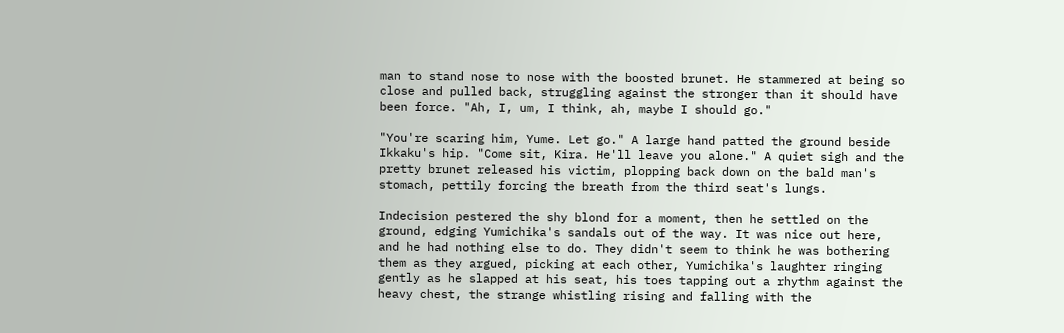man to stand nose to nose with the boosted brunet. He stammered at being so close and pulled back, struggling against the stronger than it should have been force. "Ah, I, um, I think, ah, maybe I should go."

"You're scaring him, Yume. Let go." A large hand patted the ground beside Ikkaku's hip. "Come sit, Kira. He'll leave you alone." A quiet sigh and the pretty brunet released his victim, plopping back down on the bald man's stomach, pettily forcing the breath from the third seat's lungs.

Indecision pestered the shy blond for a moment, then he settled on the ground, edging Yumichika's sandals out of the way. It was nice out here, and he had nothing else to do. They didn't seem to think he was bothering them as they argued, picking at each other, Yumichika's laughter ringing gently as he slapped at his seat, his toes tapping out a rhythm against the heavy chest, the strange whistling rising and falling with the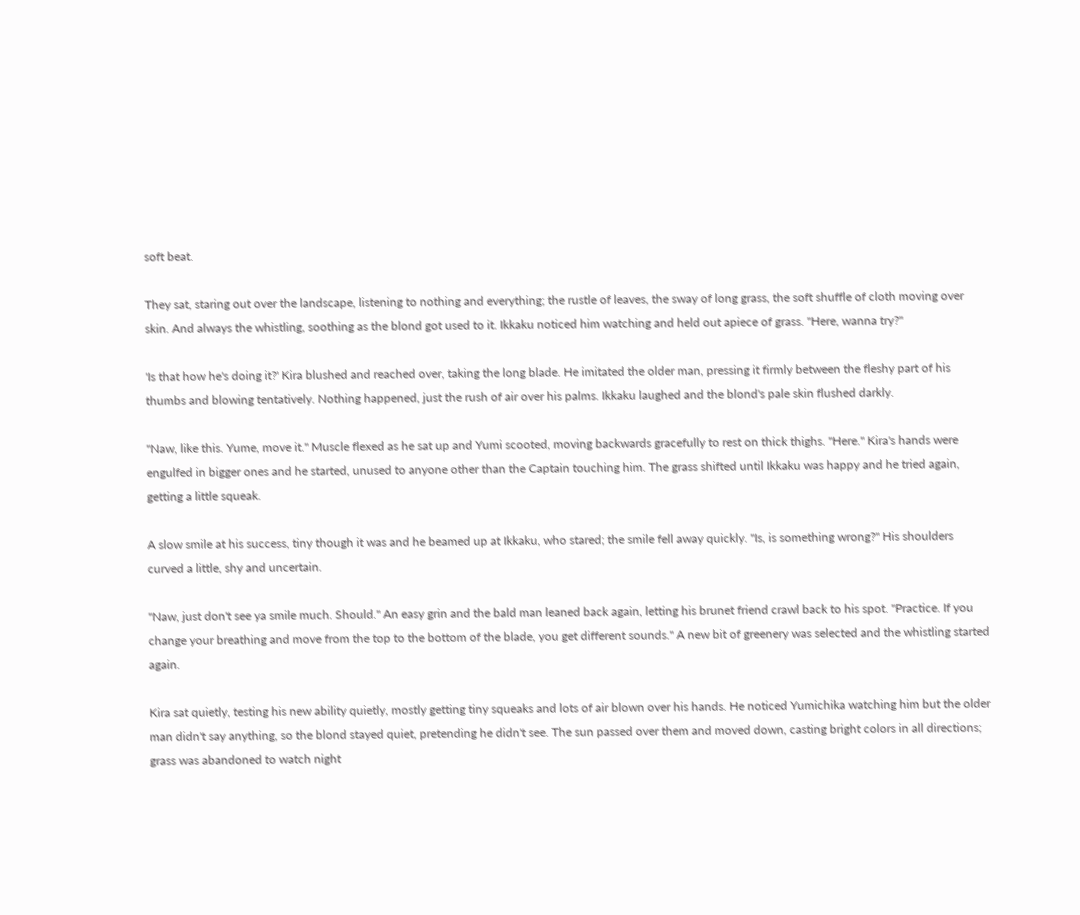soft beat.

They sat, staring out over the landscape, listening to nothing and everything; the rustle of leaves, the sway of long grass, the soft shuffle of cloth moving over skin. And always the whistling, soothing as the blond got used to it. Ikkaku noticed him watching and held out apiece of grass. "Here, wanna try?"

'Is that how he's doing it?' Kira blushed and reached over, taking the long blade. He imitated the older man, pressing it firmly between the fleshy part of his thumbs and blowing tentatively. Nothing happened, just the rush of air over his palms. Ikkaku laughed and the blond's pale skin flushed darkly.

"Naw, like this. Yume, move it." Muscle flexed as he sat up and Yumi scooted, moving backwards gracefully to rest on thick thighs. "Here." Kira's hands were engulfed in bigger ones and he started, unused to anyone other than the Captain touching him. The grass shifted until Ikkaku was happy and he tried again, getting a little squeak.

A slow smile at his success, tiny though it was and he beamed up at Ikkaku, who stared; the smile fell away quickly. "Is, is something wrong?" His shoulders curved a little, shy and uncertain.

"Naw, just don't see ya smile much. Should." An easy grin and the bald man leaned back again, letting his brunet friend crawl back to his spot. "Practice. If you change your breathing and move from the top to the bottom of the blade, you get different sounds." A new bit of greenery was selected and the whistling started again.

Kira sat quietly, testing his new ability quietly, mostly getting tiny squeaks and lots of air blown over his hands. He noticed Yumichika watching him but the older man didn't say anything, so the blond stayed quiet, pretending he didn't see. The sun passed over them and moved down, casting bright colors in all directions; grass was abandoned to watch night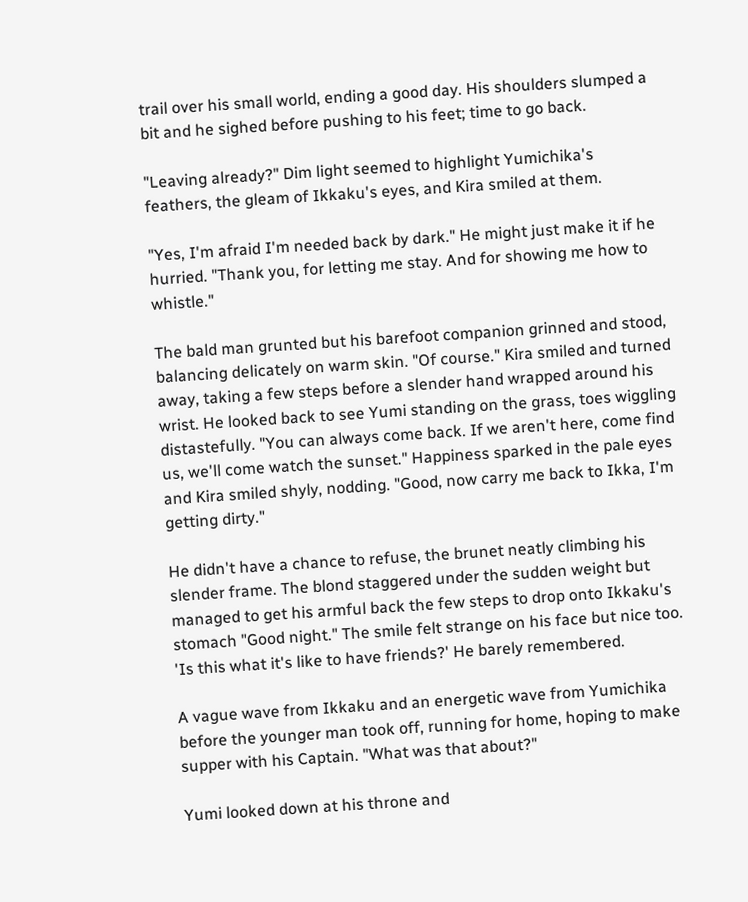trail over his small world, ending a good day. His shoulders slumped a bit and he sighed before pushing to his feet; time to go back.

"Leaving already?" Dim light seemed to highlight Yumichika's feathers, the gleam of Ikkaku's eyes, and Kira smiled at them.

"Yes, I'm afraid I'm needed back by dark." He might just make it if he hurried. "Thank you, for letting me stay. And for showing me how to whistle."

The bald man grunted but his barefoot companion grinned and stood, balancing delicately on warm skin. "Of course." Kira smiled and turned away, taking a few steps before a slender hand wrapped around his wrist. He looked back to see Yumi standing on the grass, toes wiggling distastefully. "You can always come back. If we aren't here, come find us, we'll come watch the sunset." Happiness sparked in the pale eyes and Kira smiled shyly, nodding. "Good, now carry me back to Ikka, I'm getting dirty."

He didn't have a chance to refuse, the brunet neatly climbing his slender frame. The blond staggered under the sudden weight but managed to get his armful back the few steps to drop onto Ikkaku's stomach "Good night." The smile felt strange on his face but nice too. 'Is this what it's like to have friends?' He barely remembered.

A vague wave from Ikkaku and an energetic wave from Yumichika before the younger man took off, running for home, hoping to make supper with his Captain. "What was that about?"

Yumi looked down at his throne and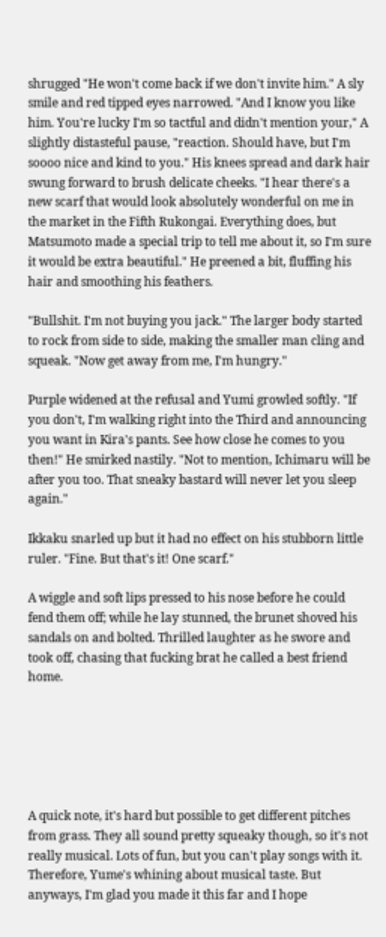shrugged "He won't come back if we don't invite him." A sly smile and red tipped eyes narrowed. "And I know you like him. You're lucky I'm so tactful and didn't mention your," A slightly distasteful pause, "reaction. Should have, but I'm soooo nice and kind to you." His knees spread and dark hair swung forward to brush delicate cheeks. "I hear there's a new scarf that would look absolutely wonderful on me in the market in the Fifth Rukongai. Everything does, but Matsumoto made a special trip to tell me about it, so I'm sure it would be extra beautiful." He preened a bit, fluffing his hair and smoothing his feathers.

"Bullshit. I'm not buying you jack." The larger body started to rock from side to side, making the smaller man cling and squeak. "Now get away from me, I'm hungry."

Purple widened at the refusal and Yumi growled softly. "If you don't, I'm walking right into the Third and announcing you want in Kira's pants. See how close he comes to you then!" He smirked nastily. "Not to mention, Ichimaru will be after you too. That sneaky bastard will never let you sleep again."

Ikkaku snarled up but it had no effect on his stubborn little ruler. "Fine. But that's it! One scarf."

A wiggle and soft lips pressed to his nose before he could fend them off; while he lay stunned, the brunet shoved his sandals on and bolted. Thrilled laughter as he swore and took off, chasing that fucking brat he called a best friend home.






A quick note, it's hard but possible to get different pitches from grass. They all sound pretty squeaky though, so it's not really musical. Lots of fun, but you can't play songs with it. Therefore, Yume's whining about musical taste. But anyways, I'm glad you made it this far and I hope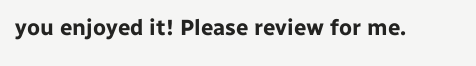you enjoyed it! Please review for me.